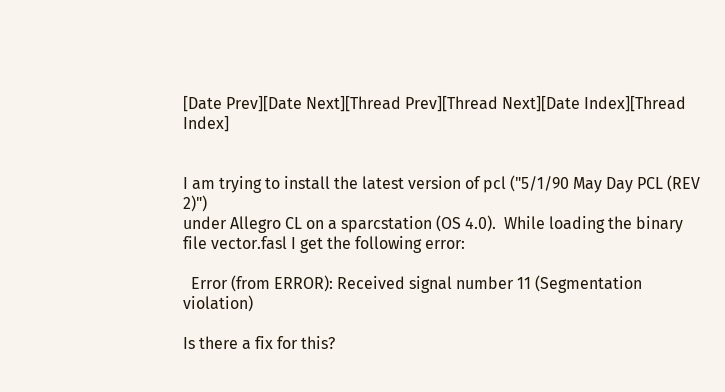[Date Prev][Date Next][Thread Prev][Thread Next][Date Index][Thread Index]


I am trying to install the latest version of pcl ("5/1/90 May Day PCL (REV 2)")
under Allegro CL on a sparcstation (OS 4.0).  While loading the binary
file vector.fasl I get the following error:

  Error (from ERROR): Received signal number 11 (Segmentation violation)

Is there a fix for this?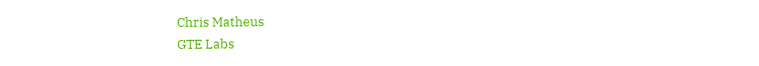Chris Matheus
GTE Labs